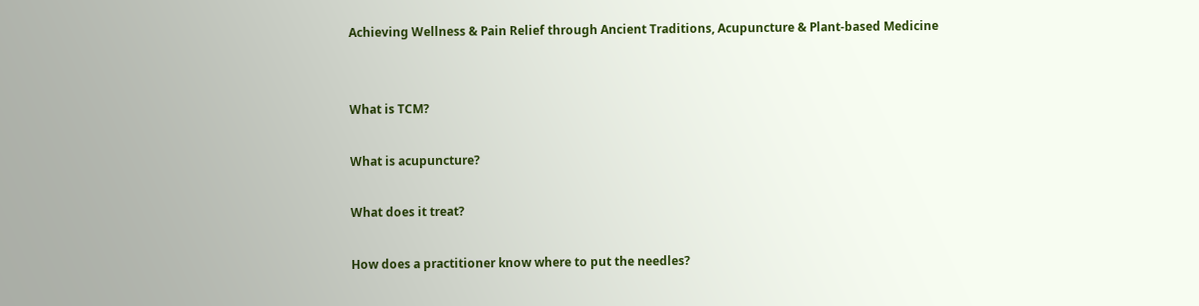Achieving Wellness & Pain Relief through Ancient Traditions, Acupuncture & Plant-based Medicine


What is TCM?

What is acupuncture?

What does it treat?

How does a practitioner know where to put the needles?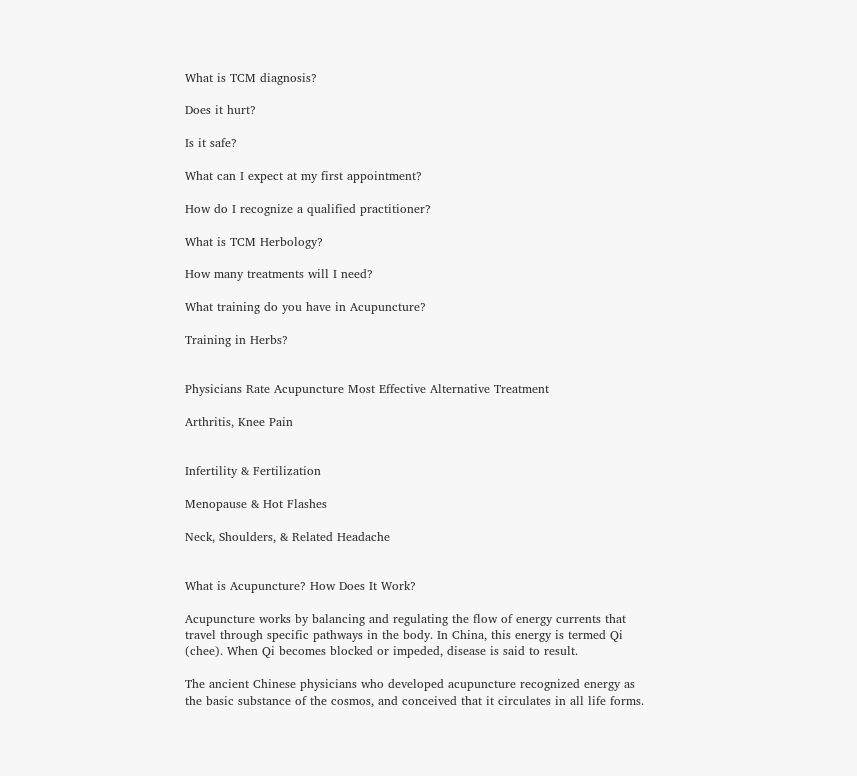What is TCM diagnosis?

Does it hurt?

Is it safe?

What can I expect at my first appointment?

How do I recognize a qualified practitioner?

What is TCM Herbology?

How many treatments will I need?

What training do you have in Acupuncture?

Training in Herbs?


Physicians Rate Acupuncture Most Effective Alternative Treatment

Arthritis, Knee Pain


Infertility & Fertilization

Menopause & Hot Flashes

Neck, Shoulders, & Related Headache


What is Acupuncture? How Does It Work?

Acupuncture works by balancing and regulating the flow of energy currents that travel through specific pathways in the body. In China, this energy is termed Qi (chee). When Qi becomes blocked or impeded, disease is said to result.

The ancient Chinese physicians who developed acupuncture recognized energy as the basic substance of the cosmos, and conceived that it circulates in all life forms.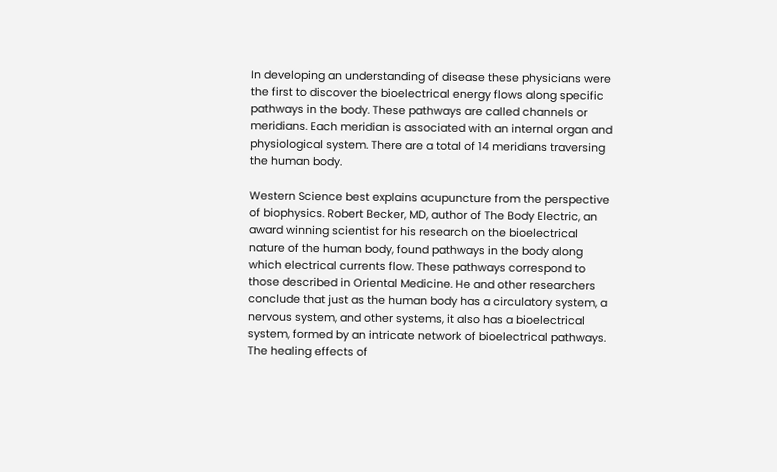In developing an understanding of disease these physicians were the first to discover the bioelectrical energy flows along specific pathways in the body. These pathways are called channels or meridians. Each meridian is associated with an internal organ and physiological system. There are a total of 14 meridians traversing the human body.

Western Science best explains acupuncture from the perspective of biophysics. Robert Becker, MD, author of The Body Electric, an award winning scientist for his research on the bioelectrical nature of the human body, found pathways in the body along which electrical currents flow. These pathways correspond to those described in Oriental Medicine. He and other researchers conclude that just as the human body has a circulatory system, a nervous system, and other systems, it also has a bioelectrical system, formed by an intricate network of bioelectrical pathways. The healing effects of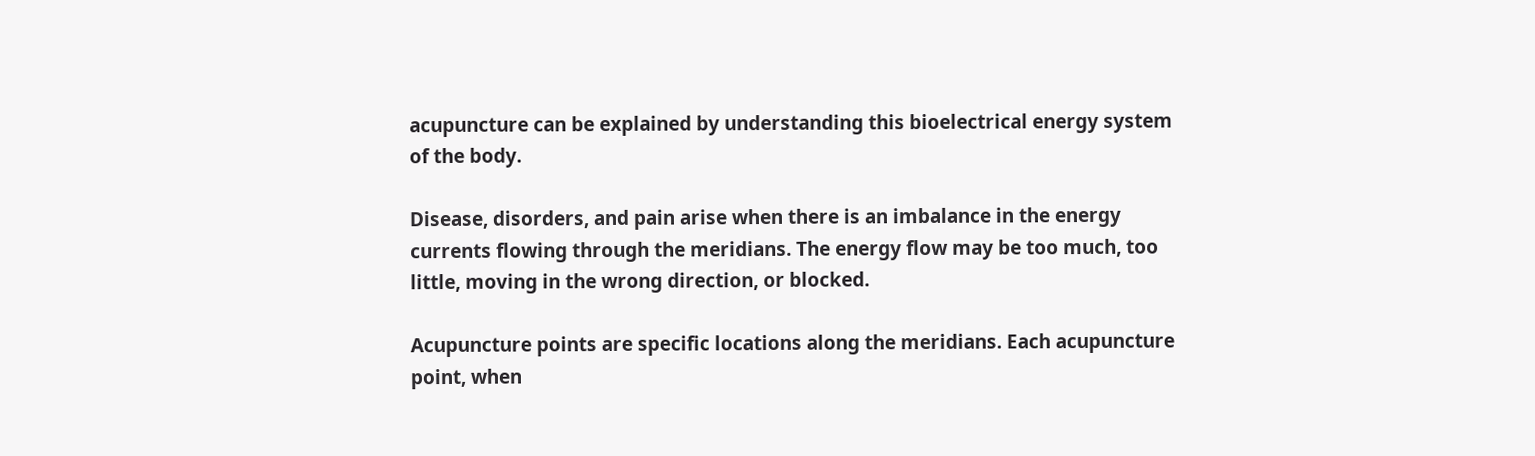acupuncture can be explained by understanding this bioelectrical energy system of the body.

Disease, disorders, and pain arise when there is an imbalance in the energy currents flowing through the meridians. The energy flow may be too much, too little, moving in the wrong direction, or blocked.

Acupuncture points are specific locations along the meridians. Each acupuncture point, when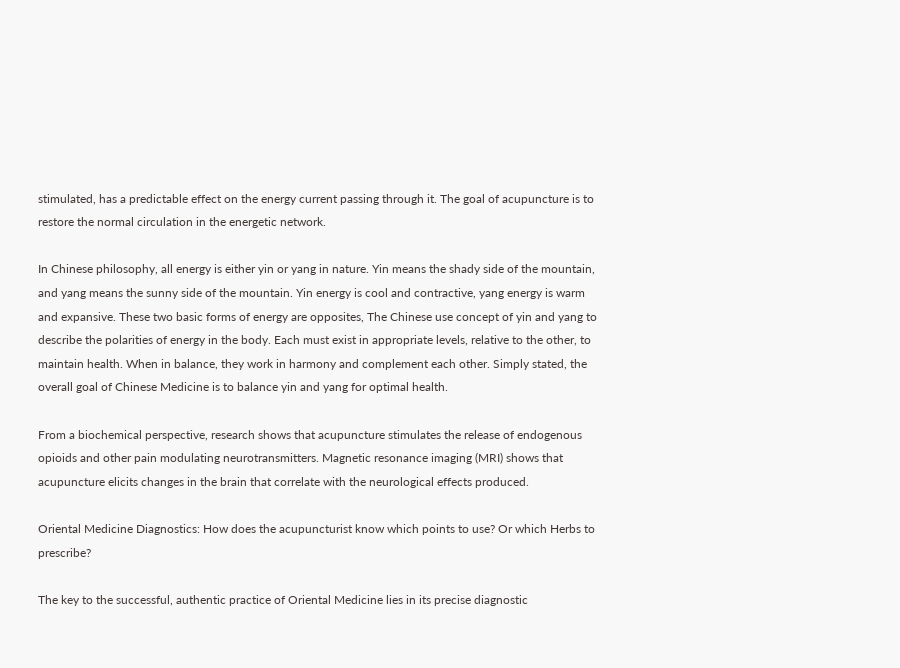stimulated, has a predictable effect on the energy current passing through it. The goal of acupuncture is to restore the normal circulation in the energetic network.

In Chinese philosophy, all energy is either yin or yang in nature. Yin means the shady side of the mountain, and yang means the sunny side of the mountain. Yin energy is cool and contractive, yang energy is warm and expansive. These two basic forms of energy are opposites, The Chinese use concept of yin and yang to describe the polarities of energy in the body. Each must exist in appropriate levels, relative to the other, to maintain health. When in balance, they work in harmony and complement each other. Simply stated, the overall goal of Chinese Medicine is to balance yin and yang for optimal health.

From a biochemical perspective, research shows that acupuncture stimulates the release of endogenous opioids and other pain modulating neurotransmitters. Magnetic resonance imaging (MRI) shows that acupuncture elicits changes in the brain that correlate with the neurological effects produced.

Oriental Medicine Diagnostics: How does the acupuncturist know which points to use? Or which Herbs to prescribe?

The key to the successful, authentic practice of Oriental Medicine lies in its precise diagnostic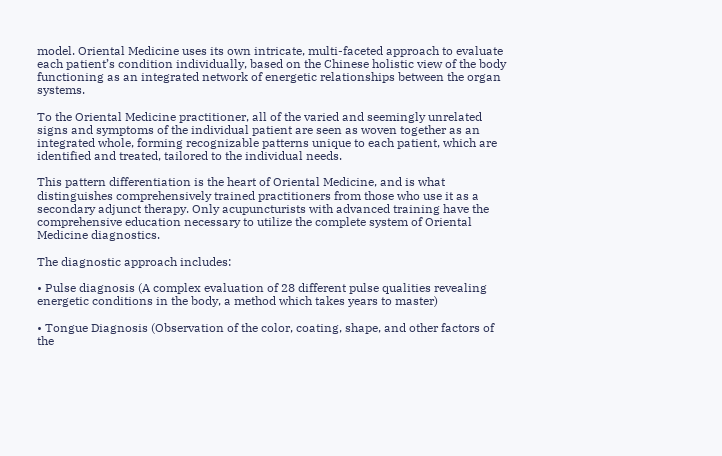model. Oriental Medicine uses its own intricate, multi-faceted approach to evaluate each patient’s condition individually, based on the Chinese holistic view of the body functioning as an integrated network of energetic relationships between the organ systems.

To the Oriental Medicine practitioner, all of the varied and seemingly unrelated signs and symptoms of the individual patient are seen as woven together as an integrated whole, forming recognizable patterns unique to each patient, which are identified and treated, tailored to the individual needs.

This pattern differentiation is the heart of Oriental Medicine, and is what distinguishes comprehensively trained practitioners from those who use it as a secondary adjunct therapy. Only acupuncturists with advanced training have the comprehensive education necessary to utilize the complete system of Oriental Medicine diagnostics.

The diagnostic approach includes:

• Pulse diagnosis (A complex evaluation of 28 different pulse qualities revealing energetic conditions in the body, a method which takes years to master)

• Tongue Diagnosis (Observation of the color, coating, shape, and other factors of the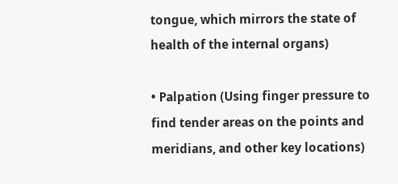tongue, which mirrors the state of health of the internal organs)

• Palpation (Using finger pressure to find tender areas on the points and meridians, and other key locations)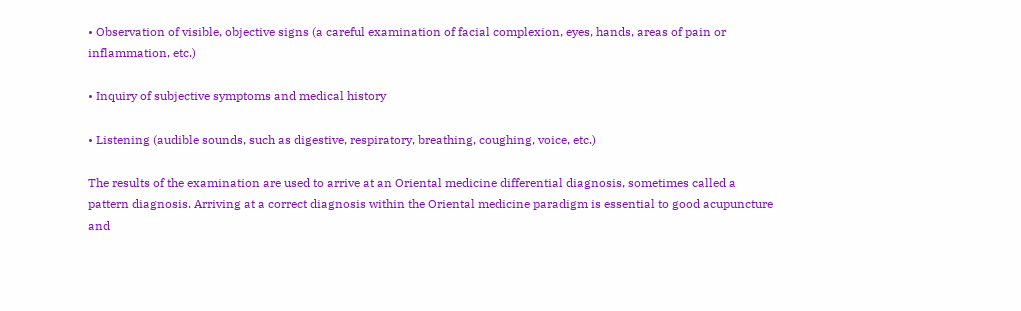• Observation of visible, objective signs (a careful examination of facial complexion, eyes, hands, areas of pain or inflammation, etc.)

• Inquiry of subjective symptoms and medical history

• Listening (audible sounds, such as digestive, respiratory, breathing, coughing, voice, etc.)

The results of the examination are used to arrive at an Oriental medicine differential diagnosis, sometimes called a pattern diagnosis. Arriving at a correct diagnosis within the Oriental medicine paradigm is essential to good acupuncture and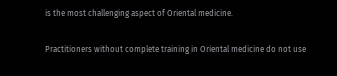is the most challenging aspect of Oriental medicine.

Practitioners without complete training in Oriental medicine do not use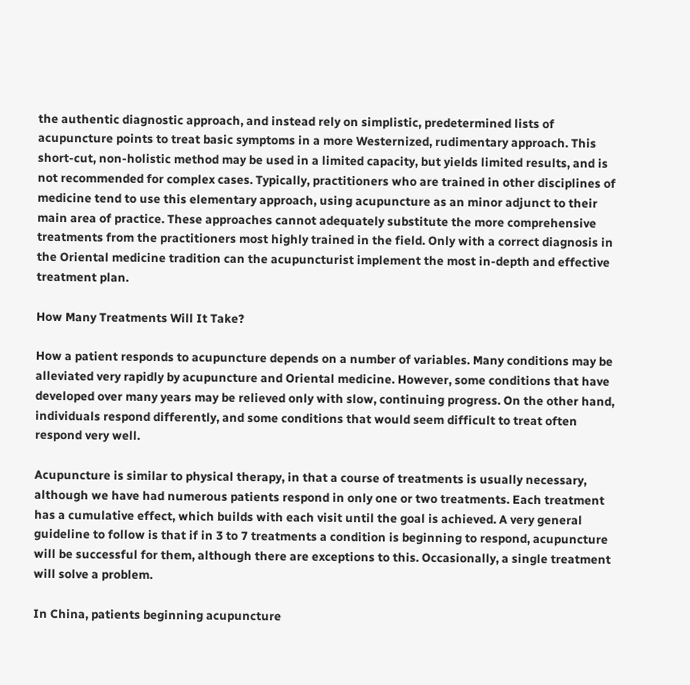the authentic diagnostic approach, and instead rely on simplistic, predetermined lists of acupuncture points to treat basic symptoms in a more Westernized, rudimentary approach. This short-cut, non-holistic method may be used in a limited capacity, but yields limited results, and is not recommended for complex cases. Typically, practitioners who are trained in other disciplines of medicine tend to use this elementary approach, using acupuncture as an minor adjunct to their main area of practice. These approaches cannot adequately substitute the more comprehensive treatments from the practitioners most highly trained in the field. Only with a correct diagnosis in the Oriental medicine tradition can the acupuncturist implement the most in-depth and effective treatment plan.

How Many Treatments Will It Take?

How a patient responds to acupuncture depends on a number of variables. Many conditions may be alleviated very rapidly by acupuncture and Oriental medicine. However, some conditions that have developed over many years may be relieved only with slow, continuing progress. On the other hand, individuals respond differently, and some conditions that would seem difficult to treat often respond very well.

Acupuncture is similar to physical therapy, in that a course of treatments is usually necessary, although we have had numerous patients respond in only one or two treatments. Each treatment has a cumulative effect, which builds with each visit until the goal is achieved. A very general guideline to follow is that if in 3 to 7 treatments a condition is beginning to respond, acupuncture will be successful for them, although there are exceptions to this. Occasionally, a single treatment will solve a problem.

In China, patients beginning acupuncture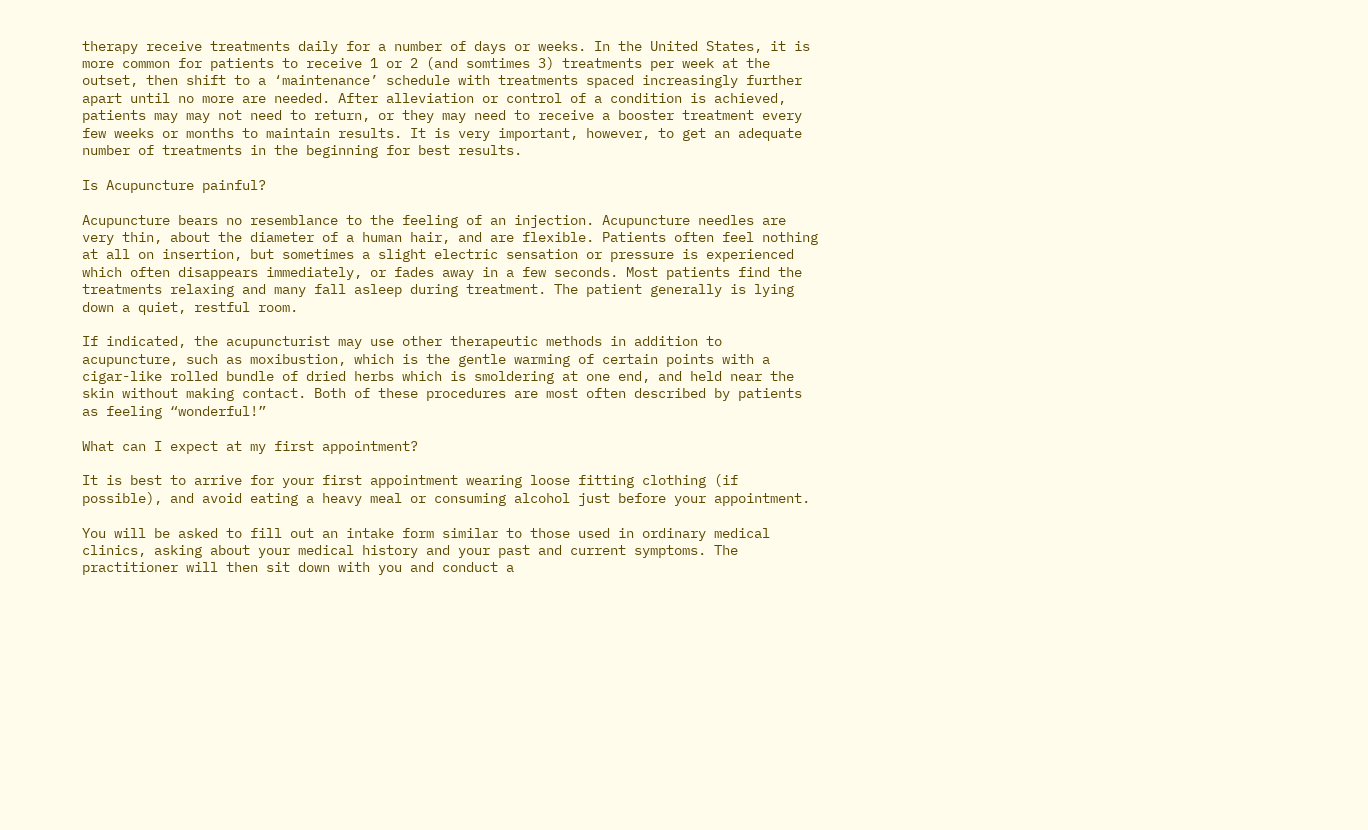therapy receive treatments daily for a number of days or weeks. In the United States, it is more common for patients to receive 1 or 2 (and somtimes 3) treatments per week at the outset, then shift to a ‘maintenance’ schedule with treatments spaced increasingly further apart until no more are needed. After alleviation or control of a condition is achieved, patients may may not need to return, or they may need to receive a booster treatment every few weeks or months to maintain results. It is very important, however, to get an adequate number of treatments in the beginning for best results.

Is Acupuncture painful?

Acupuncture bears no resemblance to the feeling of an injection. Acupuncture needles are very thin, about the diameter of a human hair, and are flexible. Patients often feel nothing at all on insertion, but sometimes a slight electric sensation or pressure is experienced which often disappears immediately, or fades away in a few seconds. Most patients find the treatments relaxing and many fall asleep during treatment. The patient generally is lying down a quiet, restful room.

If indicated, the acupuncturist may use other therapeutic methods in addition to acupuncture, such as moxibustion, which is the gentle warming of certain points with a cigar-like rolled bundle of dried herbs which is smoldering at one end, and held near the skin without making contact. Both of these procedures are most often described by patients as feeling “wonderful!”

What can I expect at my first appointment?

It is best to arrive for your first appointment wearing loose fitting clothing (if possible), and avoid eating a heavy meal or consuming alcohol just before your appointment.

You will be asked to fill out an intake form similar to those used in ordinary medical clinics, asking about your medical history and your past and current symptoms. The practitioner will then sit down with you and conduct a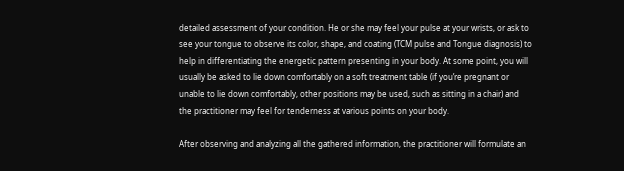detailed assessment of your condition. He or she may feel your pulse at your wrists, or ask to see your tongue to observe its color, shape, and coating (TCM pulse and Tongue diagnosis) to help in differentiating the energetic pattern presenting in your body. At some point, you will usually be asked to lie down comfortably on a soft treatment table (if you’re pregnant or unable to lie down comfortably, other positions may be used, such as sitting in a chair) and the practitioner may feel for tenderness at various points on your body.

After observing and analyzing all the gathered information, the practitioner will formulate an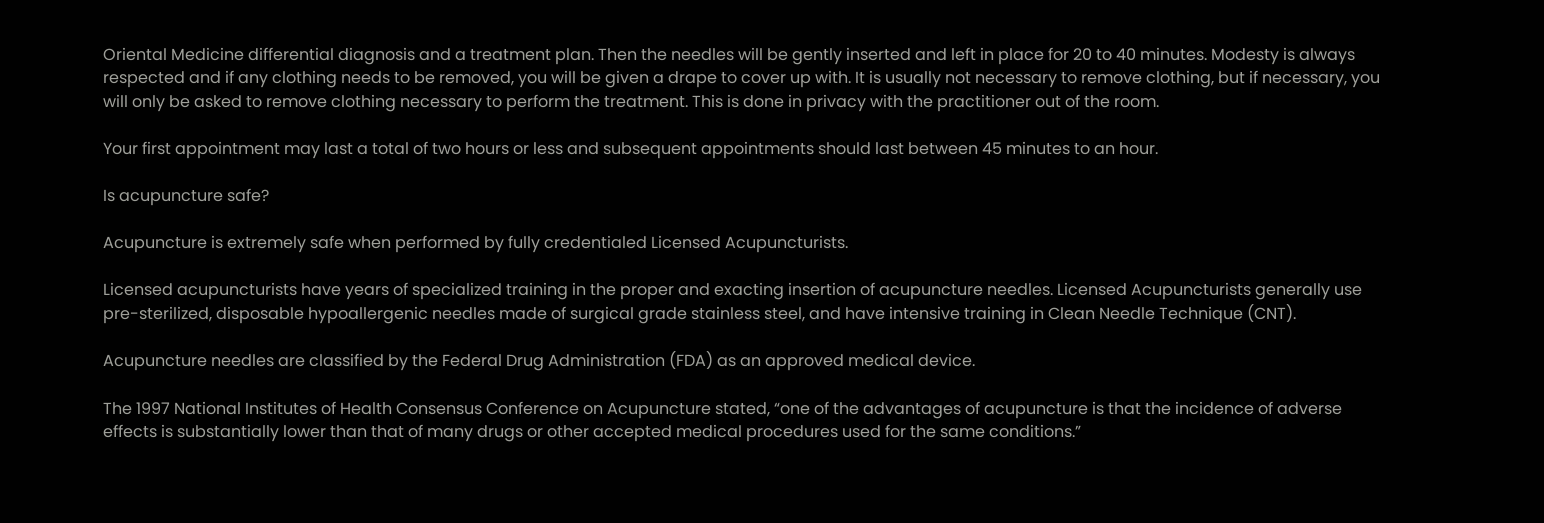Oriental Medicine differential diagnosis and a treatment plan. Then the needles will be gently inserted and left in place for 20 to 40 minutes. Modesty is always respected and if any clothing needs to be removed, you will be given a drape to cover up with. It is usually not necessary to remove clothing, but if necessary, you will only be asked to remove clothing necessary to perform the treatment. This is done in privacy with the practitioner out of the room.

Your first appointment may last a total of two hours or less and subsequent appointments should last between 45 minutes to an hour.

Is acupuncture safe?

Acupuncture is extremely safe when performed by fully credentialed Licensed Acupuncturists.

Licensed acupuncturists have years of specialized training in the proper and exacting insertion of acupuncture needles. Licensed Acupuncturists generally use pre-sterilized, disposable hypoallergenic needles made of surgical grade stainless steel, and have intensive training in Clean Needle Technique (CNT).

Acupuncture needles are classified by the Federal Drug Administration (FDA) as an approved medical device.

The 1997 National Institutes of Health Consensus Conference on Acupuncture stated, “one of the advantages of acupuncture is that the incidence of adverse effects is substantially lower than that of many drugs or other accepted medical procedures used for the same conditions.”